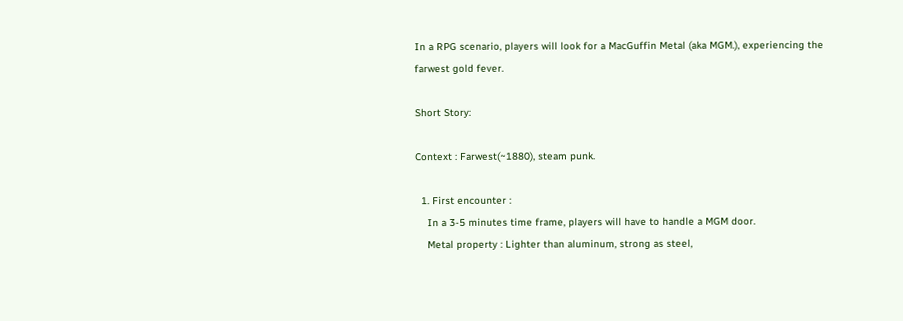In a RPG scenario, players will look for a MacGuffin Metal (aka MGM.), experiencing the farwest gold fever.

Short Story:

Context : Farwest(~1880), steam punk.

  1. First encounter :
    In a 3-5 minutes time frame, players will have to handle a MGM door.
    Metal property : Lighter than aluminum, strong as steel,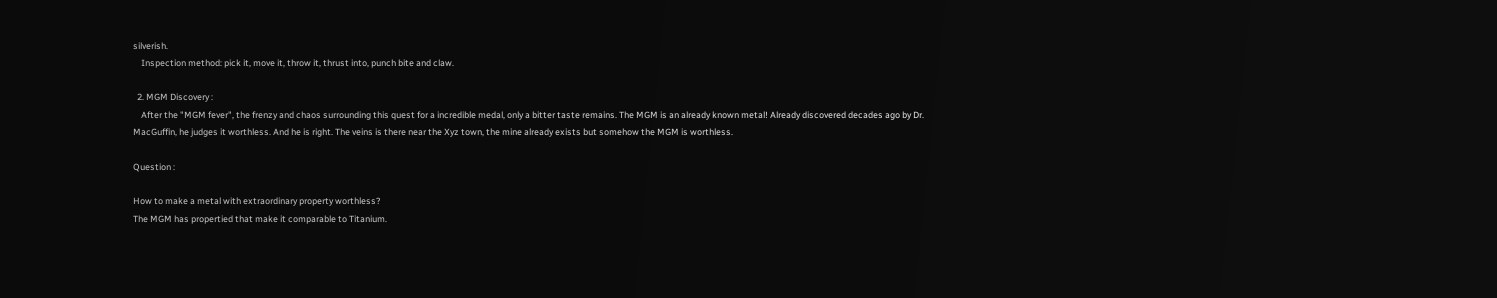silverish.
    Inspection method: pick it, move it, throw it, thrust into, punch bite and claw.

  2. MGM Discovery :
    After the "MGM fever", the frenzy and chaos surrounding this quest for a incredible medal, only a bitter taste remains. The MGM is an already known metal! Already discovered decades ago by Dr. MacGuffin, he judges it worthless. And he is right. The veins is there near the Xyz town, the mine already exists but somehow the MGM is worthless.

Question :

How to make a metal with extraordinary property worthless?
The MGM has propertied that make it comparable to Titanium.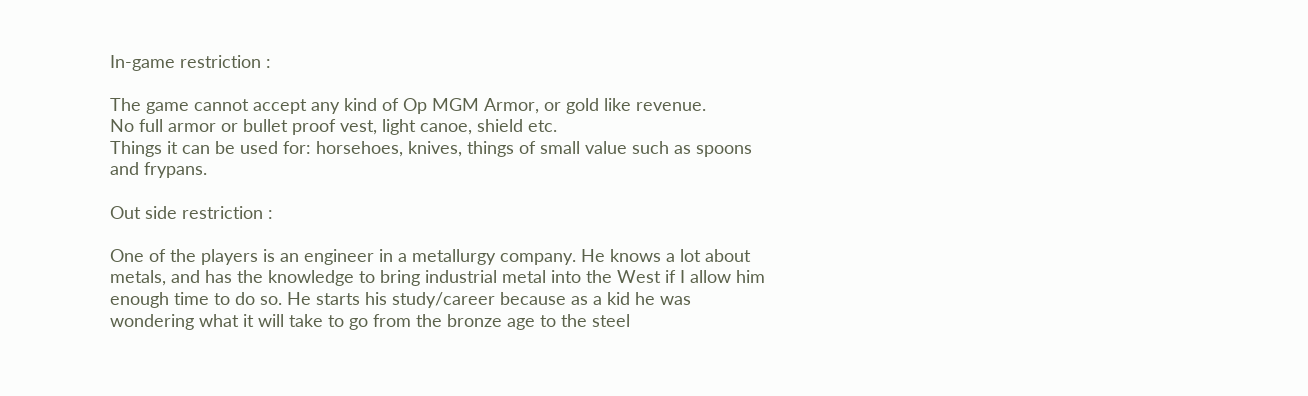In-game restriction :

The game cannot accept any kind of Op MGM Armor, or gold like revenue.
No full armor or bullet proof vest, light canoe, shield etc.
Things it can be used for: horsehoes, knives, things of small value such as spoons and frypans.

Out side restriction :

One of the players is an engineer in a metallurgy company. He knows a lot about metals, and has the knowledge to bring industrial metal into the West if I allow him enough time to do so. He starts his study/career because as a kid he was wondering what it will take to go from the bronze age to the steel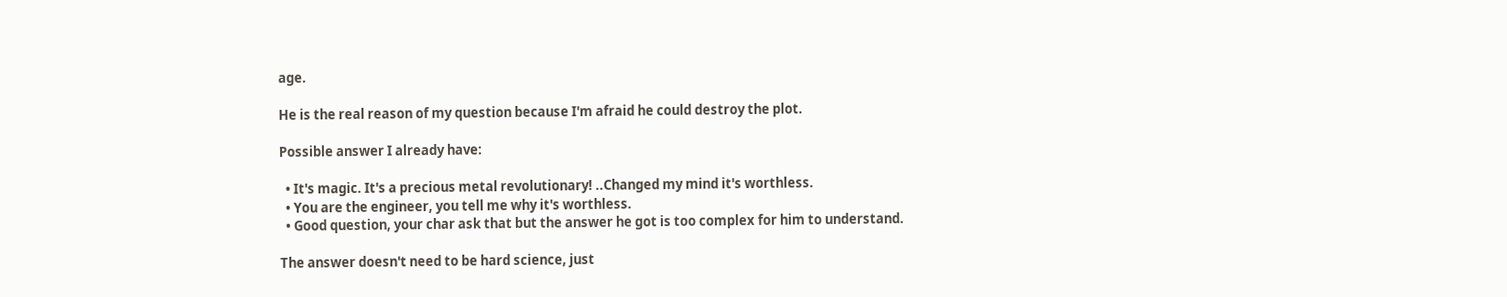age.

He is the real reason of my question because I'm afraid he could destroy the plot.

Possible answer I already have:

  • It's magic. It's a precious metal revolutionary! ..Changed my mind it's worthless.
  • You are the engineer, you tell me why it's worthless.
  • Good question, your char ask that but the answer he got is too complex for him to understand.

The answer doesn't need to be hard science, just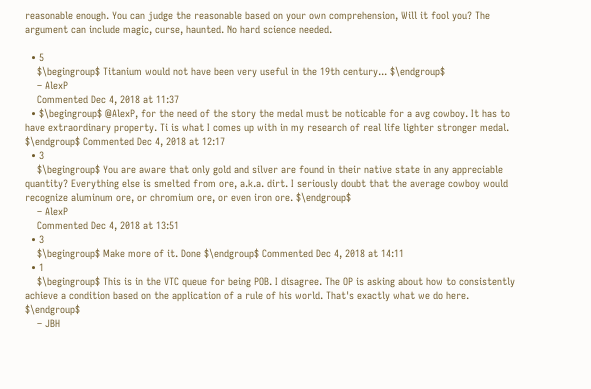reasonable enough. You can judge the reasonable based on your own comprehension, Will it fool you? The argument can include magic, curse, haunted. No hard science needed.

  • 5
    $\begingroup$ Titanium would not have been very useful in the 19th century... $\endgroup$
    – AlexP
    Commented Dec 4, 2018 at 11:37
  • $\begingroup$ @AlexP, for the need of the story the medal must be noticable for a avg cowboy. It has to have extraordinary property. Ti is what I comes up with in my research of real life lighter stronger medal. $\endgroup$ Commented Dec 4, 2018 at 12:17
  • 3
    $\begingroup$ You are aware that only gold and silver are found in their native state in any appreciable quantity? Everything else is smelted from ore, a.k.a. dirt. I seriously doubt that the average cowboy would recognize aluminum ore, or chromium ore, or even iron ore. $\endgroup$
    – AlexP
    Commented Dec 4, 2018 at 13:51
  • 3
    $\begingroup$ Make more of it. Done $\endgroup$ Commented Dec 4, 2018 at 14:11
  • 1
    $\begingroup$ This is in the VTC queue for being POB. I disagree. The OP is asking about how to consistently achieve a condition based on the application of a rule of his world. That's exactly what we do here. $\endgroup$
    – JBH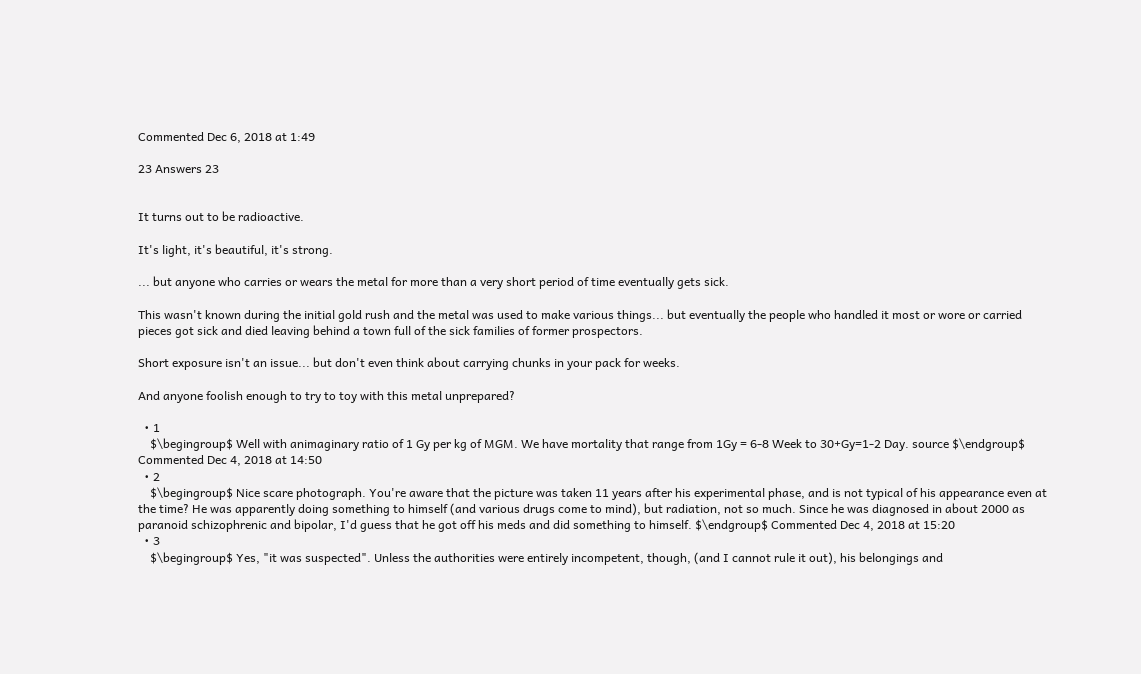Commented Dec 6, 2018 at 1:49

23 Answers 23


It turns out to be radioactive.

It's light, it's beautiful, it's strong.

... but anyone who carries or wears the metal for more than a very short period of time eventually gets sick.

This wasn't known during the initial gold rush and the metal was used to make various things... but eventually the people who handled it most or wore or carried pieces got sick and died leaving behind a town full of the sick families of former prospectors.

Short exposure isn't an issue... but don't even think about carrying chunks in your pack for weeks.

And anyone foolish enough to try to toy with this metal unprepared?

  • 1
    $\begingroup$ Well with animaginary ratio of 1 Gy per kg of MGM. We have mortality that range from 1Gy = 6-8 Week to 30+Gy=1-2 Day. source $\endgroup$ Commented Dec 4, 2018 at 14:50
  • 2
    $\begingroup$ Nice scare photograph. You're aware that the picture was taken 11 years after his experimental phase, and is not typical of his appearance even at the time? He was apparently doing something to himself (and various drugs come to mind), but radiation, not so much. Since he was diagnosed in about 2000 as paranoid schizophrenic and bipolar, I'd guess that he got off his meds and did something to himself. $\endgroup$ Commented Dec 4, 2018 at 15:20
  • 3
    $\begingroup$ Yes, "it was suspected". Unless the authorities were entirely incompetent, though, (and I cannot rule it out), his belongings and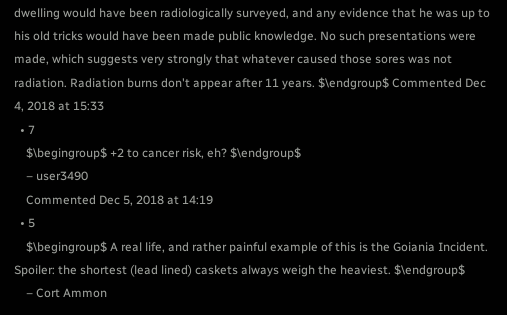dwelling would have been radiologically surveyed, and any evidence that he was up to his old tricks would have been made public knowledge. No such presentations were made, which suggests very strongly that whatever caused those sores was not radiation. Radiation burns don't appear after 11 years. $\endgroup$ Commented Dec 4, 2018 at 15:33
  • 7
    $\begingroup$ +2 to cancer risk, eh? $\endgroup$
    – user3490
    Commented Dec 5, 2018 at 14:19
  • 5
    $\begingroup$ A real life, and rather painful example of this is the Goiania Incident. Spoiler: the shortest (lead lined) caskets always weigh the heaviest. $\endgroup$
    – Cort Ammon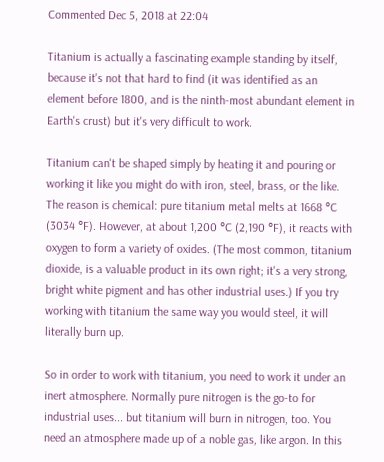Commented Dec 5, 2018 at 22:04

Titanium is actually a fascinating example standing by itself, because it's not that hard to find (it was identified as an element before 1800, and is the ninth-most abundant element in Earth's crust) but it's very difficult to work.

Titanium can't be shaped simply by heating it and pouring or working it like you might do with iron, steel, brass, or the like. The reason is chemical: pure titanium metal melts at 1668 °C (3034 °F). However, at about 1,200 °C (2,190 °F), it reacts with oxygen to form a variety of oxides. (The most common, titanium dioxide, is a valuable product in its own right; it's a very strong, bright white pigment and has other industrial uses.) If you try working with titanium the same way you would steel, it will literally burn up.

So in order to work with titanium, you need to work it under an inert atmosphere. Normally pure nitrogen is the go-to for industrial uses... but titanium will burn in nitrogen, too. You need an atmosphere made up of a noble gas, like argon. In this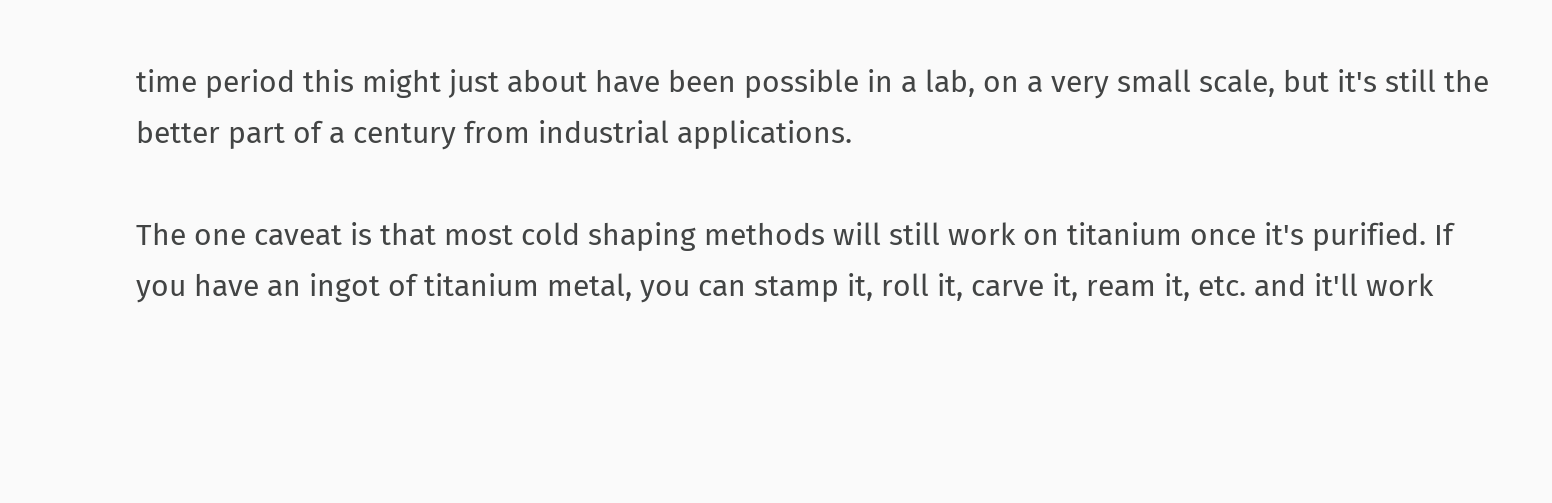time period this might just about have been possible in a lab, on a very small scale, but it's still the better part of a century from industrial applications.

The one caveat is that most cold shaping methods will still work on titanium once it's purified. If you have an ingot of titanium metal, you can stamp it, roll it, carve it, ream it, etc. and it'll work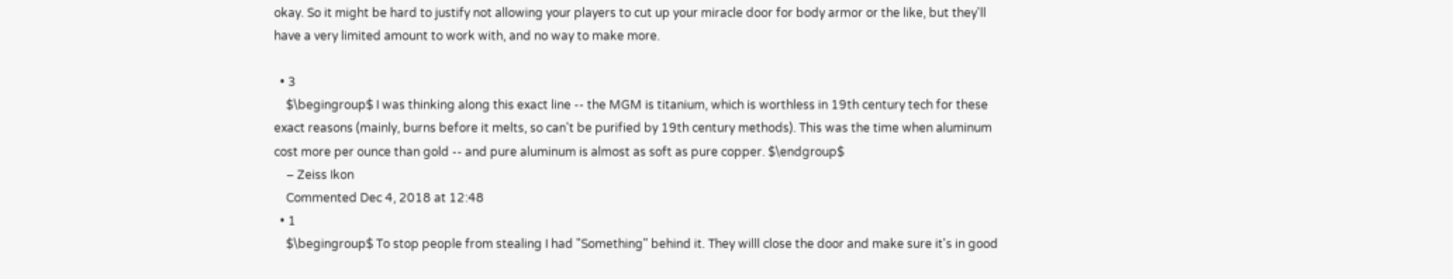okay. So it might be hard to justify not allowing your players to cut up your miracle door for body armor or the like, but they'll have a very limited amount to work with, and no way to make more.

  • 3
    $\begingroup$ I was thinking along this exact line -- the MGM is titanium, which is worthless in 19th century tech for these exact reasons (mainly, burns before it melts, so can't be purified by 19th century methods). This was the time when aluminum cost more per ounce than gold -- and pure aluminum is almost as soft as pure copper. $\endgroup$
    – Zeiss Ikon
    Commented Dec 4, 2018 at 12:48
  • 1
    $\begingroup$ To stop people from stealing I had "Something" behind it. They willl close the door and make sure it's in good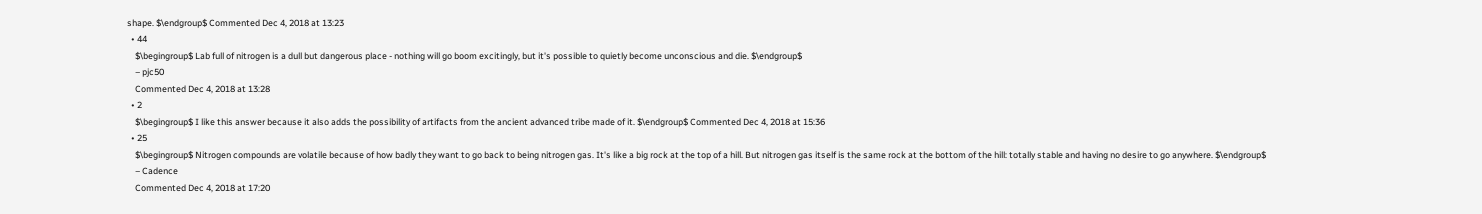shape. $\endgroup$ Commented Dec 4, 2018 at 13:23
  • 44
    $\begingroup$ Lab full of nitrogen is a dull but dangerous place - nothing will go boom excitingly, but it's possible to quietly become unconscious and die. $\endgroup$
    – pjc50
    Commented Dec 4, 2018 at 13:28
  • 2
    $\begingroup$ I like this answer because it also adds the possibility of artifacts from the ancient advanced tribe made of it. $\endgroup$ Commented Dec 4, 2018 at 15:36
  • 25
    $\begingroup$ Nitrogen compounds are volatile because of how badly they want to go back to being nitrogen gas. It's like a big rock at the top of a hill. But nitrogen gas itself is the same rock at the bottom of the hill: totally stable and having no desire to go anywhere. $\endgroup$
    – Cadence
    Commented Dec 4, 2018 at 17:20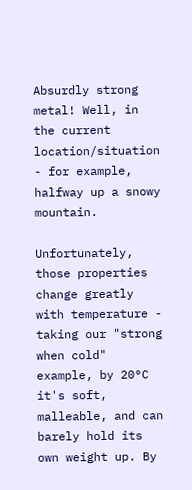Absurdly strong metal! Well, in the current location/situation - for example, halfway up a snowy mountain.

Unfortunately, those properties change greatly with temperature - taking our "strong when cold" example, by 20°C it's soft, malleable, and can barely hold its own weight up. By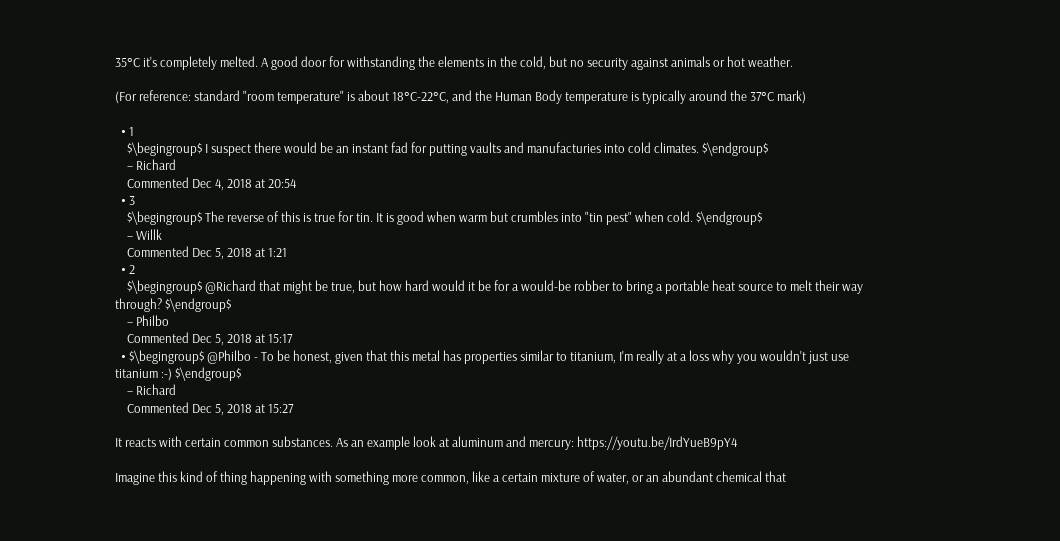35°C it's completely melted. A good door for withstanding the elements in the cold, but no security against animals or hot weather.

(For reference: standard "room temperature" is about 18°C-22°C, and the Human Body temperature is typically around the 37°C mark)

  • 1
    $\begingroup$ I suspect there would be an instant fad for putting vaults and manufacturies into cold climates. $\endgroup$
    – Richard
    Commented Dec 4, 2018 at 20:54
  • 3
    $\begingroup$ The reverse of this is true for tin. It is good when warm but crumbles into "tin pest" when cold. $\endgroup$
    – Willk
    Commented Dec 5, 2018 at 1:21
  • 2
    $\begingroup$ @Richard that might be true, but how hard would it be for a would-be robber to bring a portable heat source to melt their way through? $\endgroup$
    – Philbo
    Commented Dec 5, 2018 at 15:17
  • $\begingroup$ @Philbo - To be honest, given that this metal has properties similar to titanium, I'm really at a loss why you wouldn't just use titanium :-) $\endgroup$
    – Richard
    Commented Dec 5, 2018 at 15:27

It reacts with certain common substances. As an example look at aluminum and mercury: https://youtu.be/IrdYueB9pY4

Imagine this kind of thing happening with something more common, like a certain mixture of water, or an abundant chemical that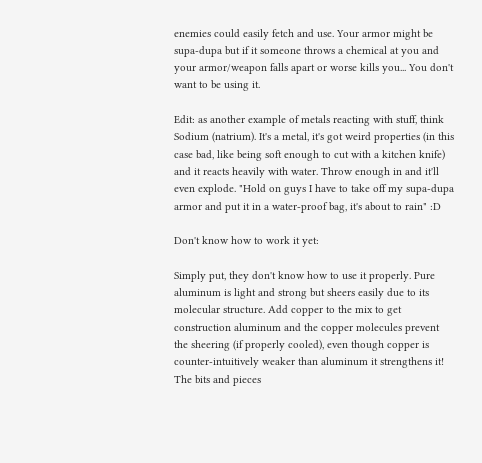enemies could easily fetch and use. Your armor might be supa-dupa but if it someone throws a chemical at you and your armor/weapon falls apart or worse kills you... You don't want to be using it.

Edit: as another example of metals reacting with stuff, think Sodium (natrium). It's a metal, it's got weird properties (in this case bad, like being soft enough to cut with a kitchen knife) and it reacts heavily with water. Throw enough in and it'll even explode. "Hold on guys I have to take off my supa-dupa armor and put it in a water-proof bag, it's about to rain" :D

Don't know how to work it yet:

Simply put, they don't know how to use it properly. Pure aluminum is light and strong but sheers easily due to its molecular structure. Add copper to the mix to get construction aluminum and the copper molecules prevent the sheering (if properly cooled), even though copper is counter-intuitively weaker than aluminum it strengthens it! The bits and pieces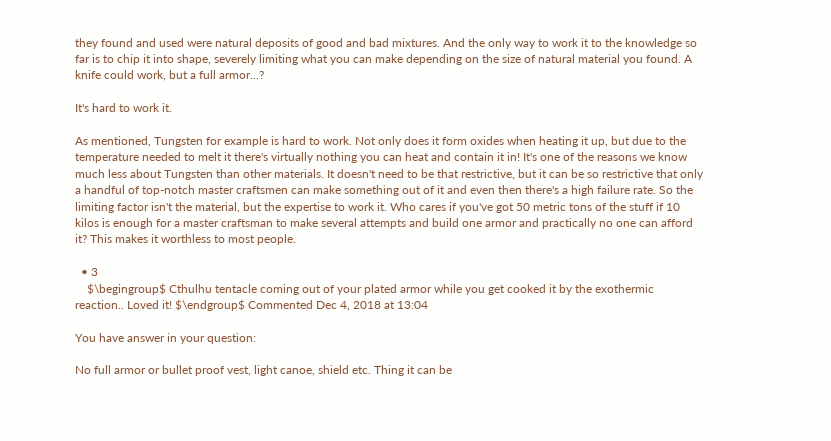they found and used were natural deposits of good and bad mixtures. And the only way to work it to the knowledge so far is to chip it into shape, severely limiting what you can make depending on the size of natural material you found. A knife could work, but a full armor...?

It's hard to work it.

As mentioned, Tungsten for example is hard to work. Not only does it form oxides when heating it up, but due to the temperature needed to melt it there's virtually nothing you can heat and contain it in! It's one of the reasons we know much less about Tungsten than other materials. It doesn't need to be that restrictive, but it can be so restrictive that only a handful of top-notch master craftsmen can make something out of it and even then there's a high failure rate. So the limiting factor isn't the material, but the expertise to work it. Who cares if you've got 50 metric tons of the stuff if 10 kilos is enough for a master craftsman to make several attempts and build one armor and practically no one can afford it? This makes it worthless to most people.

  • 3
    $\begingroup$ Cthulhu tentacle coming out of your plated armor while you get cooked it by the exothermic reaction.. Loved it! $\endgroup$ Commented Dec 4, 2018 at 13:04

You have answer in your question:

No full armor or bullet proof vest, light canoe, shield etc. Thing it can be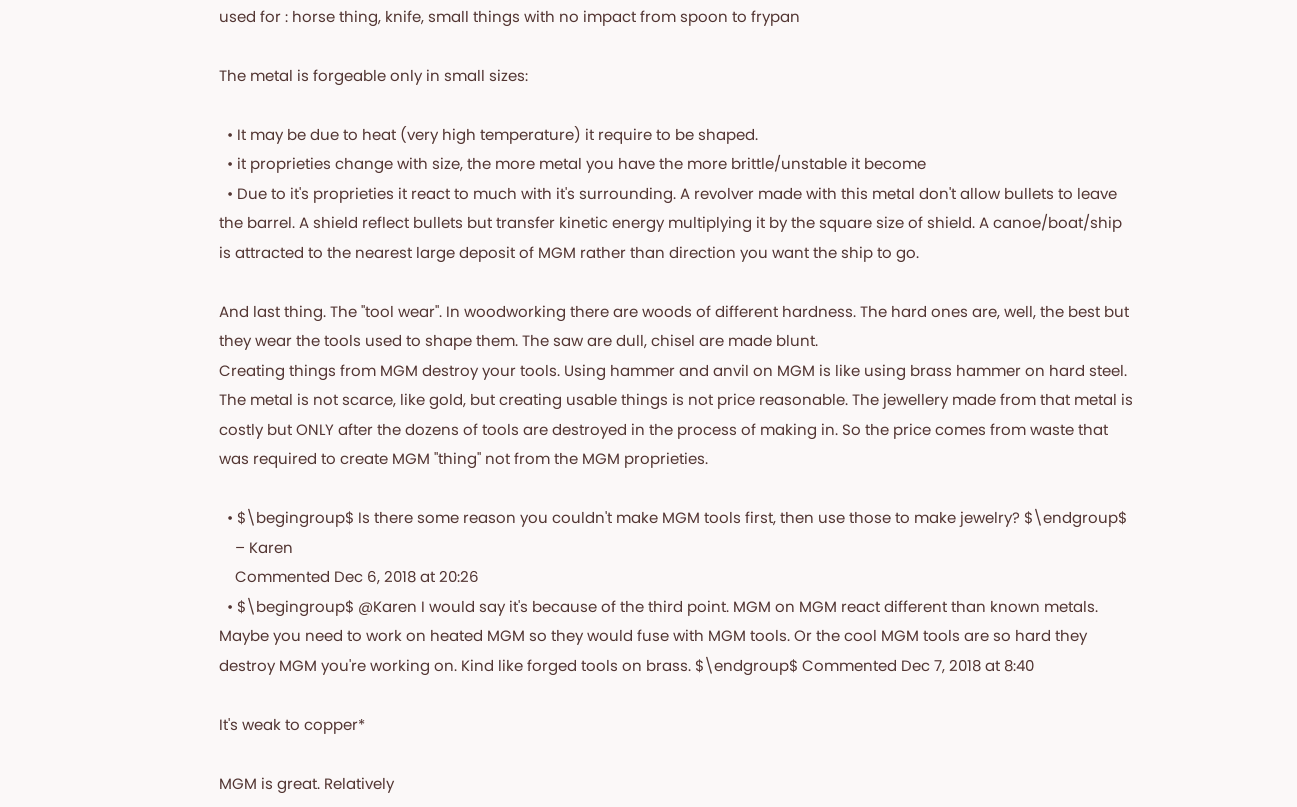used for : horse thing, knife, small things with no impact from spoon to frypan

The metal is forgeable only in small sizes:

  • It may be due to heat (very high temperature) it require to be shaped.
  • it proprieties change with size, the more metal you have the more brittle/unstable it become
  • Due to it's proprieties it react to much with it's surrounding. A revolver made with this metal don't allow bullets to leave the barrel. A shield reflect bullets but transfer kinetic energy multiplying it by the square size of shield. A canoe/boat/ship is attracted to the nearest large deposit of MGM rather than direction you want the ship to go.

And last thing. The "tool wear". In woodworking there are woods of different hardness. The hard ones are, well, the best but they wear the tools used to shape them. The saw are dull, chisel are made blunt.
Creating things from MGM destroy your tools. Using hammer and anvil on MGM is like using brass hammer on hard steel. The metal is not scarce, like gold, but creating usable things is not price reasonable. The jewellery made from that metal is costly but ONLY after the dozens of tools are destroyed in the process of making in. So the price comes from waste that was required to create MGM "thing" not from the MGM proprieties.

  • $\begingroup$ Is there some reason you couldn't make MGM tools first, then use those to make jewelry? $\endgroup$
    – Karen
    Commented Dec 6, 2018 at 20:26
  • $\begingroup$ @Karen I would say it's because of the third point. MGM on MGM react different than known metals. Maybe you need to work on heated MGM so they would fuse with MGM tools. Or the cool MGM tools are so hard they destroy MGM you're working on. Kind like forged tools on brass. $\endgroup$ Commented Dec 7, 2018 at 8:40

It's weak to copper*

MGM is great. Relatively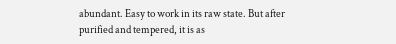abundant. Easy to work in its raw state. But after purified and tempered, it is as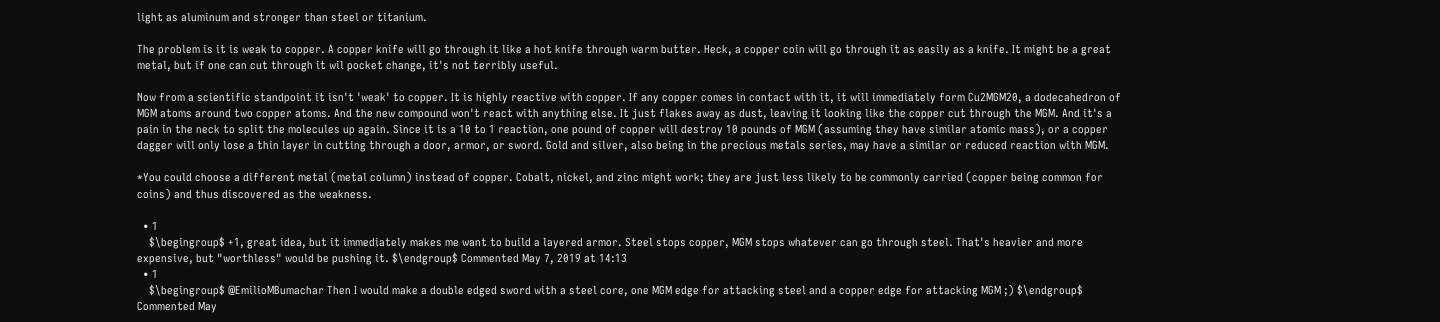light as aluminum and stronger than steel or titanium.

The problem is it is weak to copper. A copper knife will go through it like a hot knife through warm butter. Heck, a copper coin will go through it as easily as a knife. It might be a great metal, but if one can cut through it wil pocket change, it's not terribly useful.

Now from a scientific standpoint it isn't 'weak' to copper. It is highly reactive with copper. If any copper comes in contact with it, it will immediately form Cu2MGM20, a dodecahedron of MGM atoms around two copper atoms. And the new compound won't react with anything else. It just flakes away as dust, leaving it looking like the copper cut through the MGM. And it's a pain in the neck to split the molecules up again. Since it is a 10 to 1 reaction, one pound of copper will destroy 10 pounds of MGM (assuming they have similar atomic mass), or a copper dagger will only lose a thin layer in cutting through a door, armor, or sword. Gold and silver, also being in the precious metals series, may have a similar or reduced reaction with MGM.

*You could choose a different metal (metal column) instead of copper. Cobalt, nickel, and zinc might work; they are just less likely to be commonly carried (copper being common for coins) and thus discovered as the weakness.

  • 1
    $\begingroup$ +1, great idea, but it immediately makes me want to build a layered armor. Steel stops copper, MGM stops whatever can go through steel. That's heavier and more expensive, but "worthless" would be pushing it. $\endgroup$ Commented May 7, 2019 at 14:13
  • 1
    $\begingroup$ @EmilioMBumachar Then I would make a double edged sword with a steel core, one MGM edge for attacking steel and a copper edge for attacking MGM ;) $\endgroup$ Commented May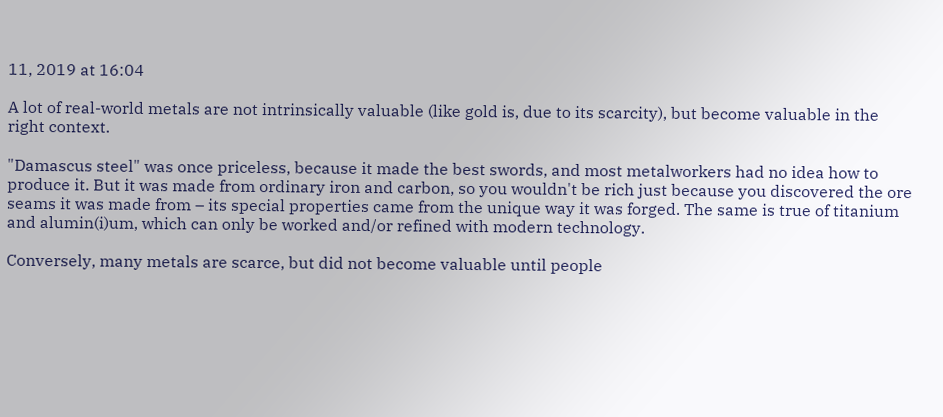11, 2019 at 16:04

A lot of real-world metals are not intrinsically valuable (like gold is, due to its scarcity), but become valuable in the right context.

"Damascus steel" was once priceless, because it made the best swords, and most metalworkers had no idea how to produce it. But it was made from ordinary iron and carbon, so you wouldn't be rich just because you discovered the ore seams it was made from – its special properties came from the unique way it was forged. The same is true of titanium and alumin(i)um, which can only be worked and/or refined with modern technology.

Conversely, many metals are scarce, but did not become valuable until people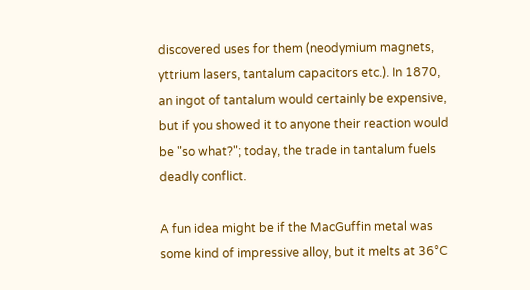discovered uses for them (neodymium magnets, yttrium lasers, tantalum capacitors etc.). In 1870, an ingot of tantalum would certainly be expensive, but if you showed it to anyone their reaction would be "so what?"; today, the trade in tantalum fuels deadly conflict.

A fun idea might be if the MacGuffin metal was some kind of impressive alloy, but it melts at 36°C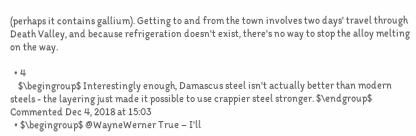(perhaps it contains gallium). Getting to and from the town involves two days' travel through Death Valley, and because refrigeration doesn't exist, there's no way to stop the alloy melting on the way.

  • 4
    $\begingroup$ Interestingly enough, Damascus steel isn't actually better than modern steels - the layering just made it possible to use crappier steel stronger. $\endgroup$ Commented Dec 4, 2018 at 15:03
  • $\begingroup$ @WayneWerner True – I'll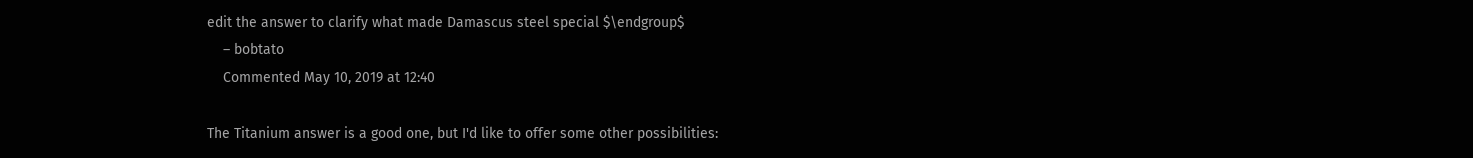edit the answer to clarify what made Damascus steel special $\endgroup$
    – bobtato
    Commented May 10, 2019 at 12:40

The Titanium answer is a good one, but I'd like to offer some other possibilities: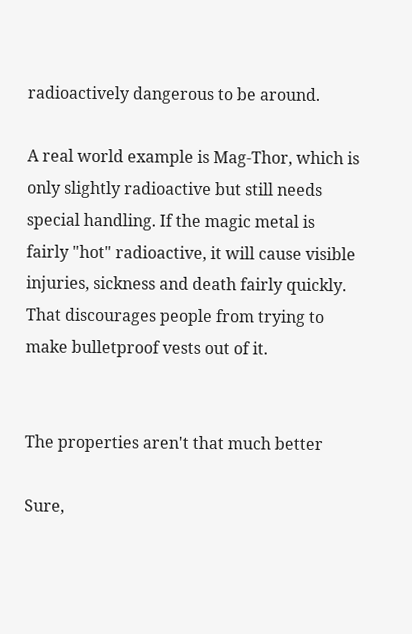radioactively dangerous to be around.

A real world example is Mag-Thor, which is only slightly radioactive but still needs special handling. If the magic metal is fairly "hot" radioactive, it will cause visible injuries, sickness and death fairly quickly. That discourages people from trying to make bulletproof vests out of it.


The properties aren't that much better

Sure,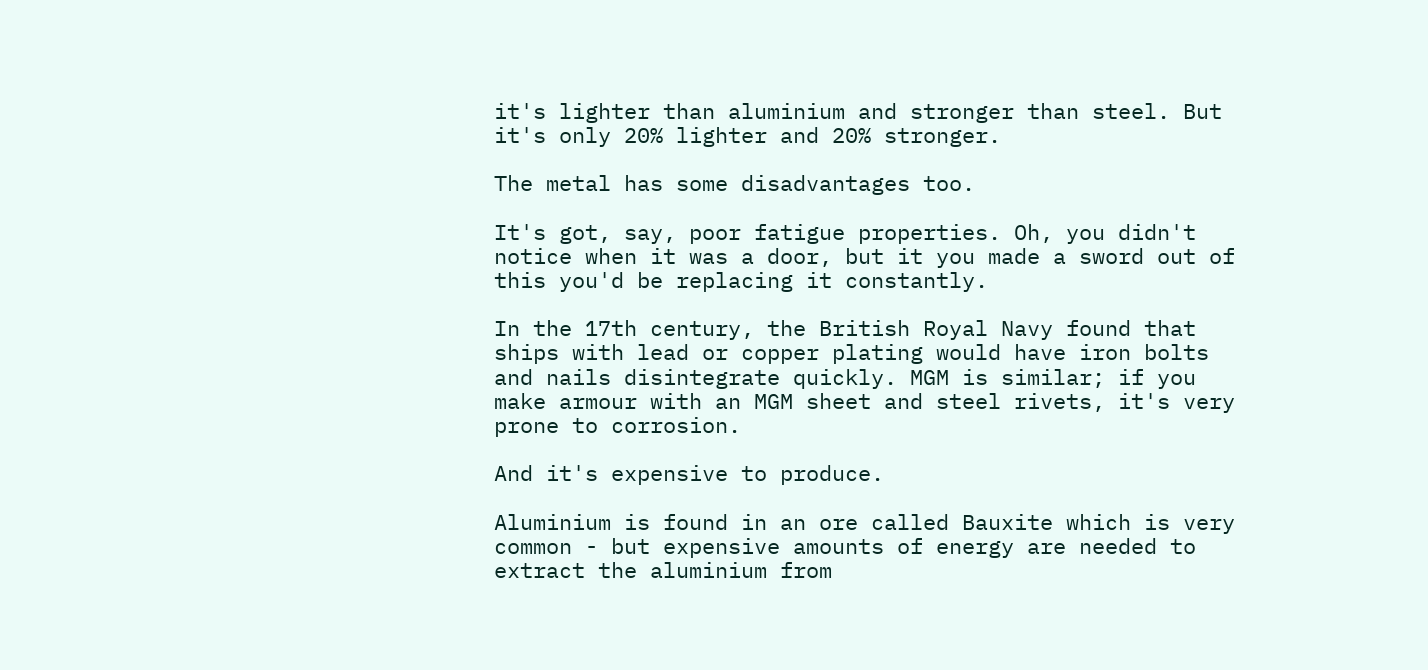it's lighter than aluminium and stronger than steel. But it's only 20% lighter and 20% stronger.

The metal has some disadvantages too.

It's got, say, poor fatigue properties. Oh, you didn't notice when it was a door, but it you made a sword out of this you'd be replacing it constantly.

In the 17th century, the British Royal Navy found that ships with lead or copper plating would have iron bolts and nails disintegrate quickly. MGM is similar; if you make armour with an MGM sheet and steel rivets, it's very prone to corrosion.

And it's expensive to produce.

Aluminium is found in an ore called Bauxite which is very common - but expensive amounts of energy are needed to extract the aluminium from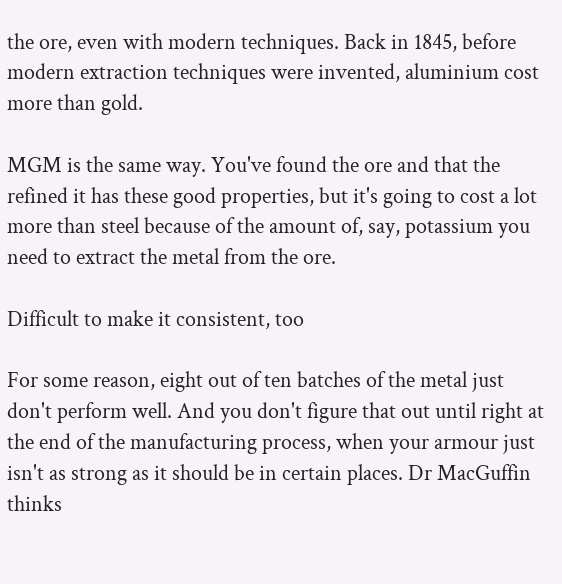the ore, even with modern techniques. Back in 1845, before modern extraction techniques were invented, aluminium cost more than gold.

MGM is the same way. You've found the ore and that the refined it has these good properties, but it's going to cost a lot more than steel because of the amount of, say, potassium you need to extract the metal from the ore.

Difficult to make it consistent, too

For some reason, eight out of ten batches of the metal just don't perform well. And you don't figure that out until right at the end of the manufacturing process, when your armour just isn't as strong as it should be in certain places. Dr MacGuffin thinks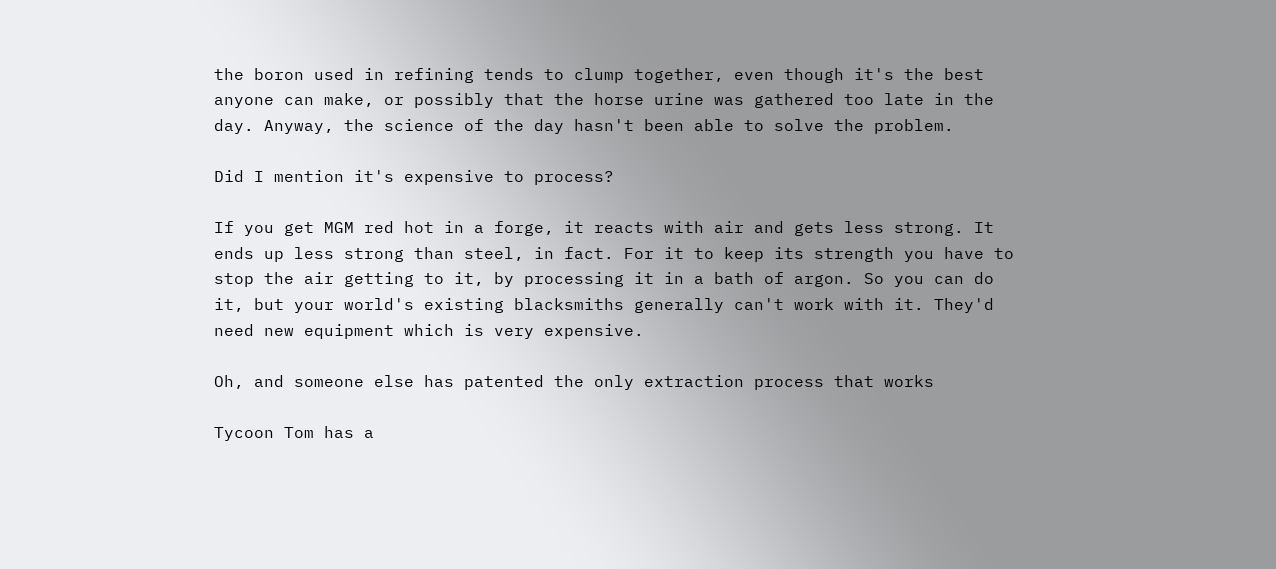the boron used in refining tends to clump together, even though it's the best anyone can make, or possibly that the horse urine was gathered too late in the day. Anyway, the science of the day hasn't been able to solve the problem.

Did I mention it's expensive to process?

If you get MGM red hot in a forge, it reacts with air and gets less strong. It ends up less strong than steel, in fact. For it to keep its strength you have to stop the air getting to it, by processing it in a bath of argon. So you can do it, but your world's existing blacksmiths generally can't work with it. They'd need new equipment which is very expensive.

Oh, and someone else has patented the only extraction process that works

Tycoon Tom has a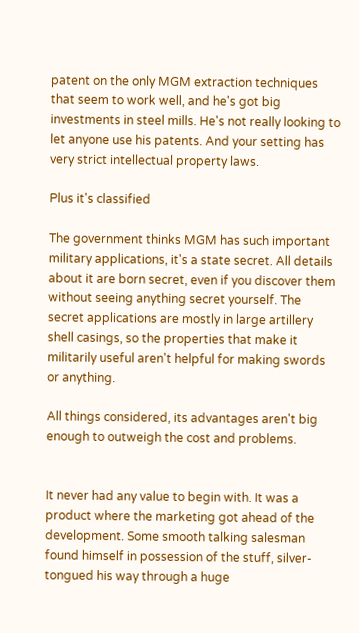patent on the only MGM extraction techniques that seem to work well, and he's got big investments in steel mills. He's not really looking to let anyone use his patents. And your setting has very strict intellectual property laws.

Plus it's classified

The government thinks MGM has such important military applications, it's a state secret. All details about it are born secret, even if you discover them without seeing anything secret yourself. The secret applications are mostly in large artillery shell casings, so the properties that make it militarily useful aren't helpful for making swords or anything.

All things considered, its advantages aren't big enough to outweigh the cost and problems.


It never had any value to begin with. It was a product where the marketing got ahead of the development. Some smooth talking salesman found himself in possession of the stuff, silver-tongued his way through a huge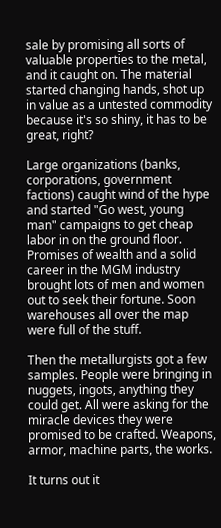sale by promising all sorts of valuable properties to the metal, and it caught on. The material started changing hands, shot up in value as a untested commodity because it's so shiny, it has to be great, right?

Large organizations (banks, corporations, government factions) caught wind of the hype and started "Go west, young man" campaigns to get cheap labor in on the ground floor. Promises of wealth and a solid career in the MGM industry brought lots of men and women out to seek their fortune. Soon warehouses all over the map were full of the stuff.

Then the metallurgists got a few samples. People were bringing in nuggets, ingots, anything they could get. All were asking for the miracle devices they were promised to be crafted. Weapons, armor, machine parts, the works.

It turns out it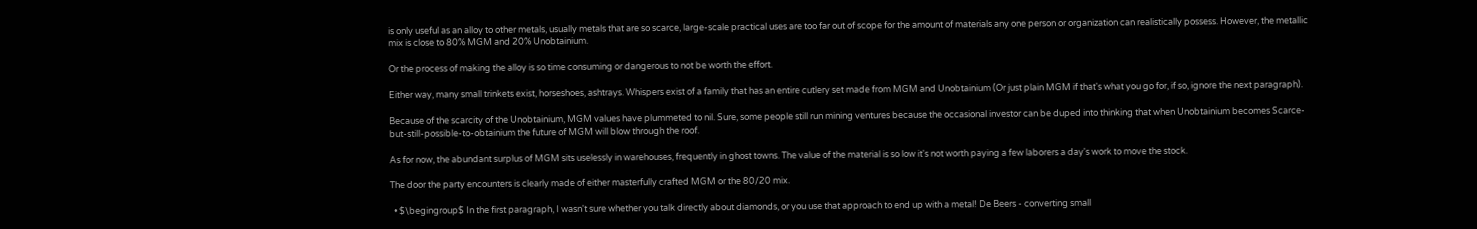is only useful as an alloy to other metals, usually metals that are so scarce, large-scale practical uses are too far out of scope for the amount of materials any one person or organization can realistically possess. However, the metallic mix is close to 80% MGM and 20% Unobtainium.

Or the process of making the alloy is so time consuming or dangerous to not be worth the effort.

Either way, many small trinkets exist, horseshoes, ashtrays. Whispers exist of a family that has an entire cutlery set made from MGM and Unobtainium (Or just plain MGM if that's what you go for, if so, ignore the next paragraph).

Because of the scarcity of the Unobtainium, MGM values have plummeted to nil. Sure, some people still run mining ventures because the occasional investor can be duped into thinking that when Unobtainium becomes Scarce-but-still-possible-to-obtainium the future of MGM will blow through the roof.

As for now, the abundant surplus of MGM sits uselessly in warehouses, frequently in ghost towns. The value of the material is so low it's not worth paying a few laborers a day's work to move the stock.

The door the party encounters is clearly made of either masterfully crafted MGM or the 80/20 mix.

  • $\begingroup$ In the first paragraph, I wasn't sure whether you talk directly about diamonds, or you use that approach to end up with a metal! De Beers - converting small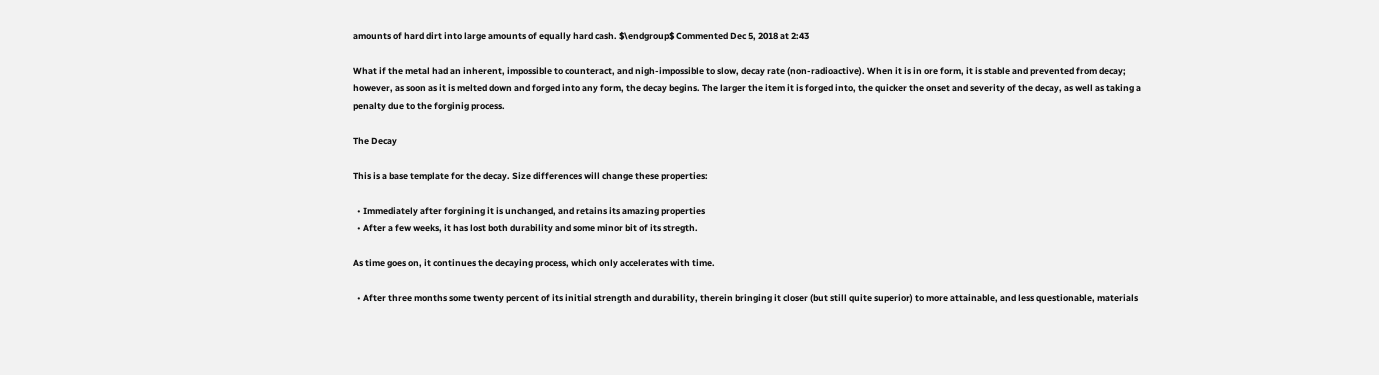amounts of hard dirt into large amounts of equally hard cash. $\endgroup$ Commented Dec 5, 2018 at 2:43

What if the metal had an inherent, impossible to counteract, and nigh-impossible to slow, decay rate (non-radioactive). When it is in ore form, it is stable and prevented from decay; however, as soon as it is melted down and forged into any form, the decay begins. The larger the item it is forged into, the quicker the onset and severity of the decay, as well as taking a penalty due to the forginig process.

The Decay

This is a base template for the decay. Size differences will change these properties:

  • Immediately after forgining it is unchanged, and retains its amazing properties
  • After a few weeks, it has lost both durability and some minor bit of its stregth.

As time goes on, it continues the decaying process, which only accelerates with time.

  • After three months some twenty percent of its initial strength and durability, therein bringing it closer (but still quite superior) to more attainable, and less questionable, materials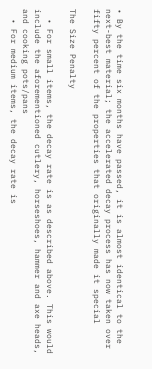• By the time six months have passed, it is almost identical to the next-best material; the accelerated decay process has now taken over fifty percent of the properties that originally made it special

The Size Penalty

  • For small items, the decay rate is as described above. This would include the aforementioned cutlery, horseshoes, hammer and axe heads, and cooking pots/pans
  • For medium items, the decay rate is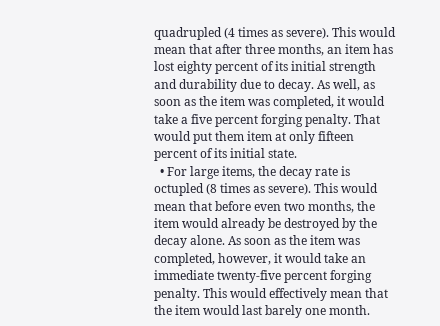quadrupled (4 times as severe). This would mean that after three months, an item has lost eighty percent of its initial strength and durability due to decay. As well, as soon as the item was completed, it would take a five percent forging penalty. That would put them item at only fifteen percent of its initial state.
  • For large items, the decay rate is octupled (8 times as severe). This would mean that before even two months, the item would already be destroyed by the decay alone. As soon as the item was completed, however, it would take an immediate twenty-five percent forging penalty. This would effectively mean that the item would last barely one month.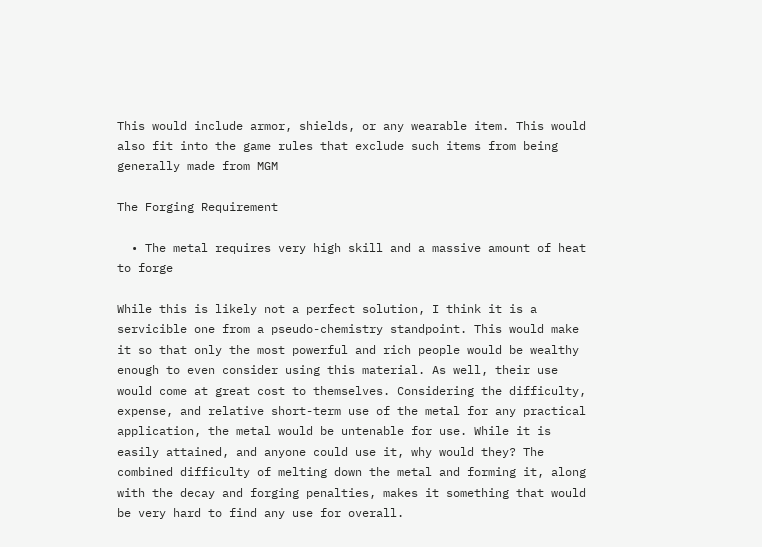This would include armor, shields, or any wearable item. This would also fit into the game rules that exclude such items from being generally made from MGM

The Forging Requirement

  • The metal requires very high skill and a massive amount of heat to forge

While this is likely not a perfect solution, I think it is a servicible one from a pseudo-chemistry standpoint. This would make it so that only the most powerful and rich people would be wealthy enough to even consider using this material. As well, their use would come at great cost to themselves. Considering the difficulty, expense, and relative short-term use of the metal for any practical application, the metal would be untenable for use. While it is easily attained, and anyone could use it, why would they? The combined difficulty of melting down the metal and forming it, along with the decay and forging penalties, makes it something that would be very hard to find any use for overall.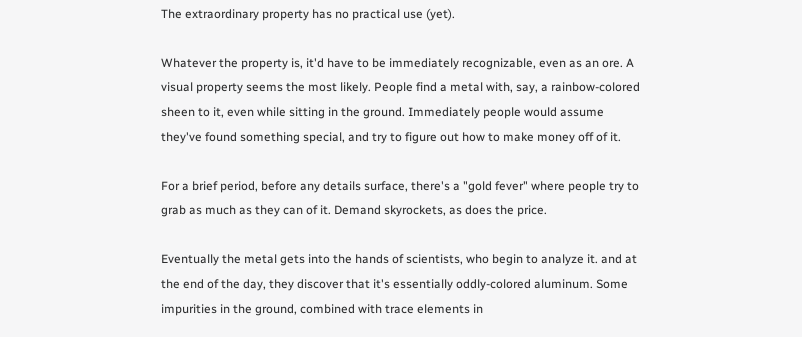The extraordinary property has no practical use (yet).

Whatever the property is, it'd have to be immediately recognizable, even as an ore. A visual property seems the most likely. People find a metal with, say, a rainbow-colored sheen to it, even while sitting in the ground. Immediately people would assume they've found something special, and try to figure out how to make money off of it.

For a brief period, before any details surface, there's a "gold fever" where people try to grab as much as they can of it. Demand skyrockets, as does the price.

Eventually the metal gets into the hands of scientists, who begin to analyze it. and at the end of the day, they discover that it's essentially oddly-colored aluminum. Some impurities in the ground, combined with trace elements in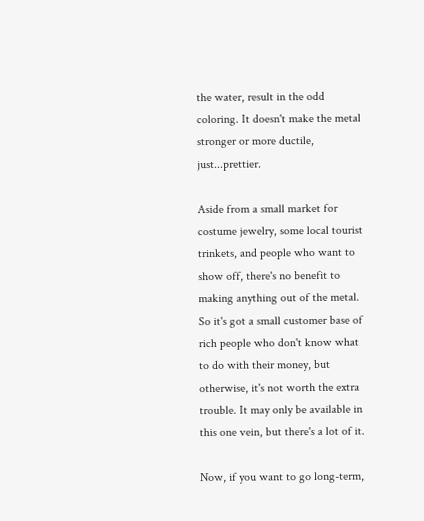the water, result in the odd coloring. It doesn't make the metal stronger or more ductile, just...prettier.

Aside from a small market for costume jewelry, some local tourist trinkets, and people who want to show off, there's no benefit to making anything out of the metal. So it's got a small customer base of rich people who don't know what to do with their money, but otherwise, it's not worth the extra trouble. It may only be available in this one vein, but there's a lot of it.

Now, if you want to go long-term,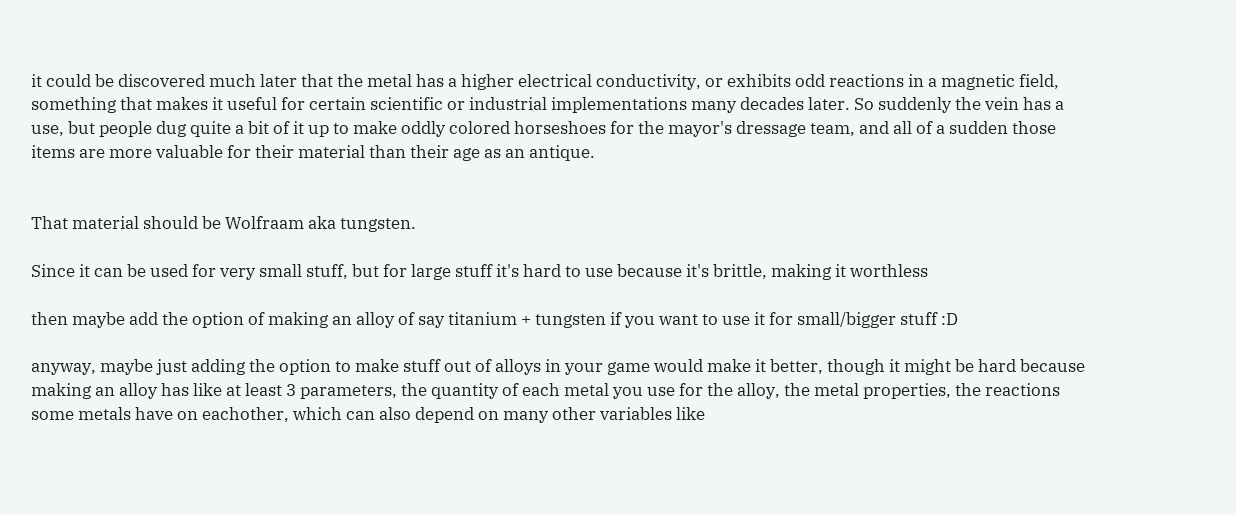it could be discovered much later that the metal has a higher electrical conductivity, or exhibits odd reactions in a magnetic field, something that makes it useful for certain scientific or industrial implementations many decades later. So suddenly the vein has a use, but people dug quite a bit of it up to make oddly colored horseshoes for the mayor's dressage team, and all of a sudden those items are more valuable for their material than their age as an antique.


That material should be Wolfraam aka tungsten.

Since it can be used for very small stuff, but for large stuff it's hard to use because it's brittle, making it worthless

then maybe add the option of making an alloy of say titanium + tungsten if you want to use it for small/bigger stuff :D

anyway, maybe just adding the option to make stuff out of alloys in your game would make it better, though it might be hard because making an alloy has like at least 3 parameters, the quantity of each metal you use for the alloy, the metal properties, the reactions some metals have on eachother, which can also depend on many other variables like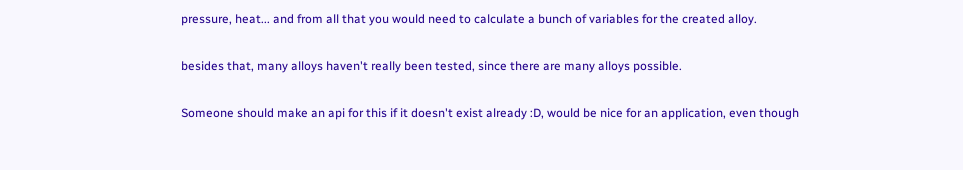pressure, heat... and from all that you would need to calculate a bunch of variables for the created alloy.

besides that, many alloys haven't really been tested, since there are many alloys possible.

Someone should make an api for this if it doesn't exist already :D, would be nice for an application, even though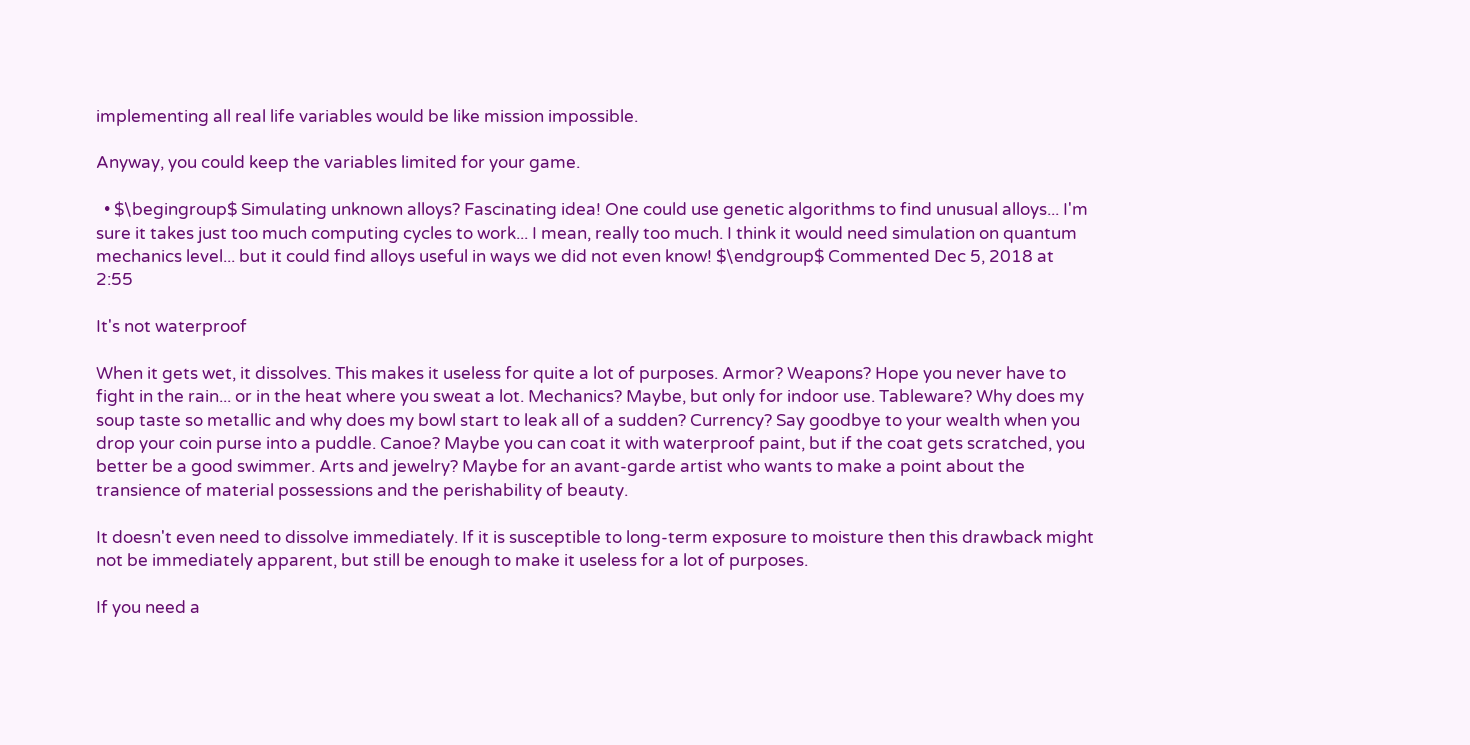implementing all real life variables would be like mission impossible.

Anyway, you could keep the variables limited for your game.

  • $\begingroup$ Simulating unknown alloys? Fascinating idea! One could use genetic algorithms to find unusual alloys... I'm sure it takes just too much computing cycles to work... I mean, really too much. I think it would need simulation on quantum mechanics level... but it could find alloys useful in ways we did not even know! $\endgroup$ Commented Dec 5, 2018 at 2:55

It's not waterproof

When it gets wet, it dissolves. This makes it useless for quite a lot of purposes. Armor? Weapons? Hope you never have to fight in the rain... or in the heat where you sweat a lot. Mechanics? Maybe, but only for indoor use. Tableware? Why does my soup taste so metallic and why does my bowl start to leak all of a sudden? Currency? Say goodbye to your wealth when you drop your coin purse into a puddle. Canoe? Maybe you can coat it with waterproof paint, but if the coat gets scratched, you better be a good swimmer. Arts and jewelry? Maybe for an avant-garde artist who wants to make a point about the transience of material possessions and the perishability of beauty.

It doesn't even need to dissolve immediately. If it is susceptible to long-term exposure to moisture then this drawback might not be immediately apparent, but still be enough to make it useless for a lot of purposes.

If you need a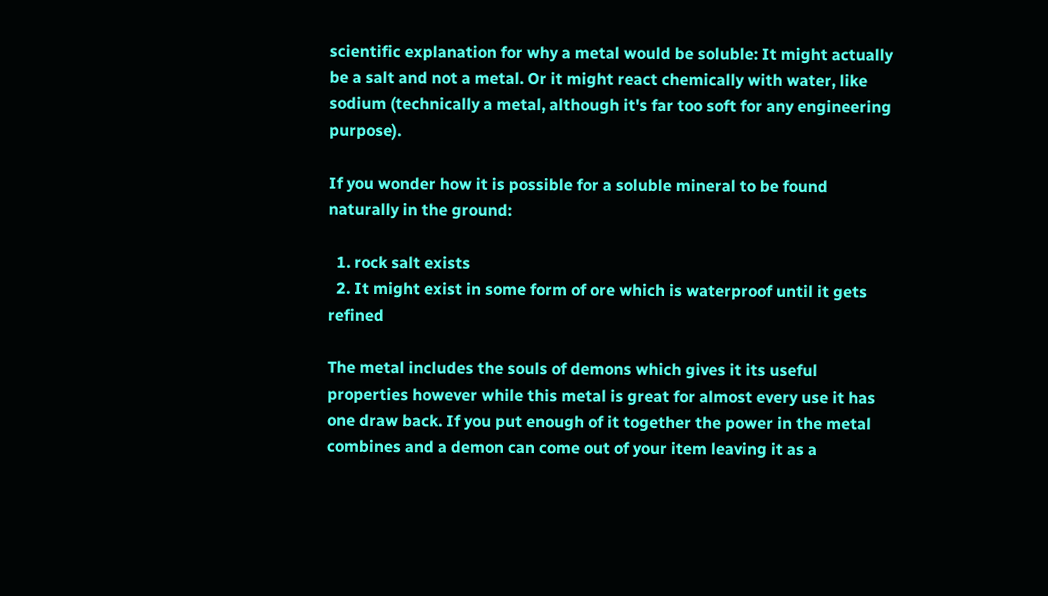scientific explanation for why a metal would be soluble: It might actually be a salt and not a metal. Or it might react chemically with water, like sodium (technically a metal, although it's far too soft for any engineering purpose).

If you wonder how it is possible for a soluble mineral to be found naturally in the ground:

  1. rock salt exists
  2. It might exist in some form of ore which is waterproof until it gets refined

The metal includes the souls of demons which gives it its useful properties however while this metal is great for almost every use it has one draw back. If you put enough of it together the power in the metal combines and a demon can come out of your item leaving it as a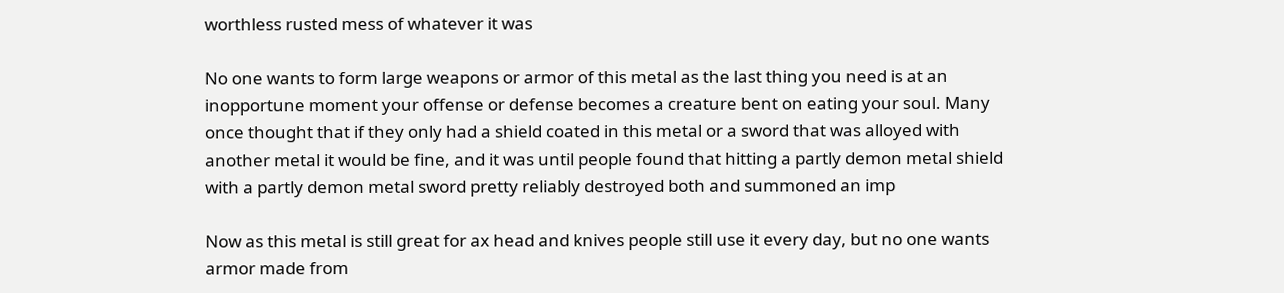worthless rusted mess of whatever it was

No one wants to form large weapons or armor of this metal as the last thing you need is at an inopportune moment your offense or defense becomes a creature bent on eating your soul. Many once thought that if they only had a shield coated in this metal or a sword that was alloyed with another metal it would be fine, and it was until people found that hitting a partly demon metal shield with a partly demon metal sword pretty reliably destroyed both and summoned an imp

Now as this metal is still great for ax head and knives people still use it every day, but no one wants armor made from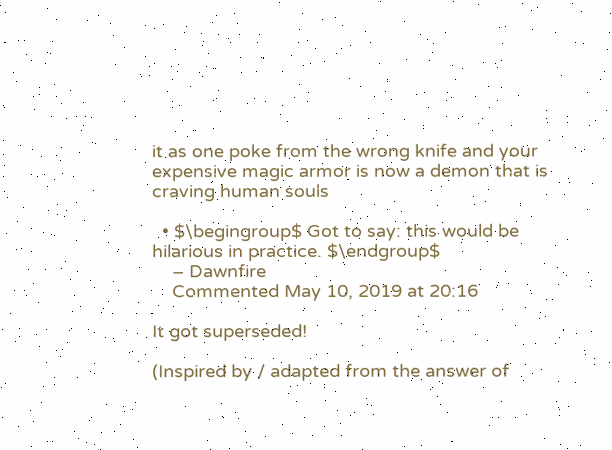it as one poke from the wrong knife and your expensive magic armor is now a demon that is craving human souls

  • $\begingroup$ Got to say: this would be hilarious in practice. $\endgroup$
    – Dawnfire
    Commented May 10, 2019 at 20:16

It got superseded!

(Inspired by / adapted from the answer of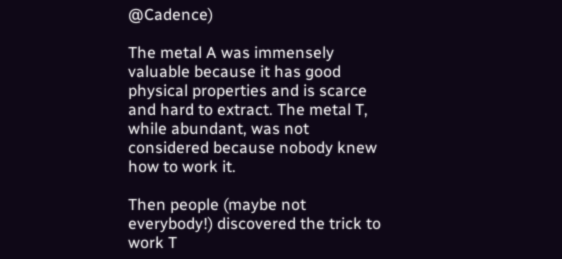@Cadence)

The metal A was immensely valuable because it has good physical properties and is scarce and hard to extract. The metal T, while abundant, was not considered because nobody knew how to work it.

Then people (maybe not everybody!) discovered the trick to work T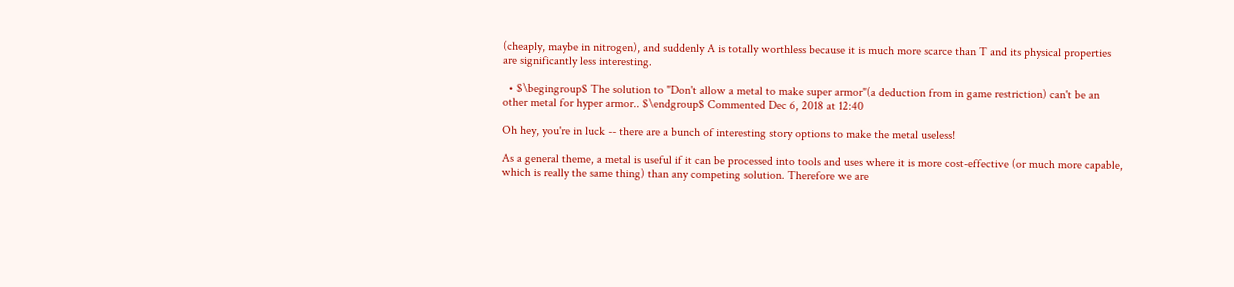(cheaply, maybe in nitrogen), and suddenly A is totally worthless because it is much more scarce than T and its physical properties are significantly less interesting.

  • $\begingroup$ The solution to "Don't allow a metal to make super armor"(a deduction from in game restriction) can't be an other metal for hyper armor.. $\endgroup$ Commented Dec 6, 2018 at 12:40

Oh hey, you're in luck -- there are a bunch of interesting story options to make the metal useless!

As a general theme, a metal is useful if it can be processed into tools and uses where it is more cost-effective (or much more capable, which is really the same thing) than any competing solution. Therefore we are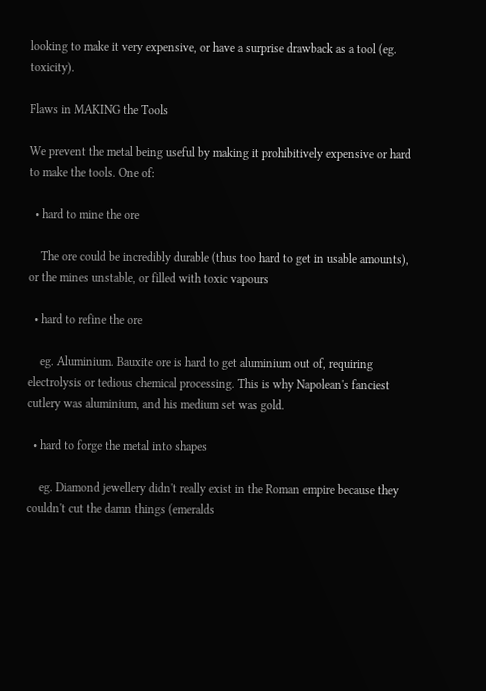looking to make it very expensive, or have a surprise drawback as a tool (eg. toxicity).

Flaws in MAKING the Tools

We prevent the metal being useful by making it prohibitively expensive or hard to make the tools. One of:

  • hard to mine the ore

    The ore could be incredibly durable (thus too hard to get in usable amounts), or the mines unstable, or filled with toxic vapours

  • hard to refine the ore

    eg. Aluminium. Bauxite ore is hard to get aluminium out of, requiring electrolysis or tedious chemical processing. This is why Napolean's fanciest cutlery was aluminium, and his medium set was gold.

  • hard to forge the metal into shapes

    eg. Diamond jewellery didn't really exist in the Roman empire because they couldn't cut the damn things (emeralds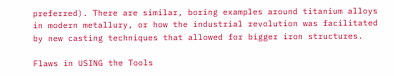preferred). There are similar, boring examples around titanium alloys in modern metallury, or how the industrial revolution was facilitated by new casting techniques that allowed for bigger iron structures.

Flaws in USING the Tools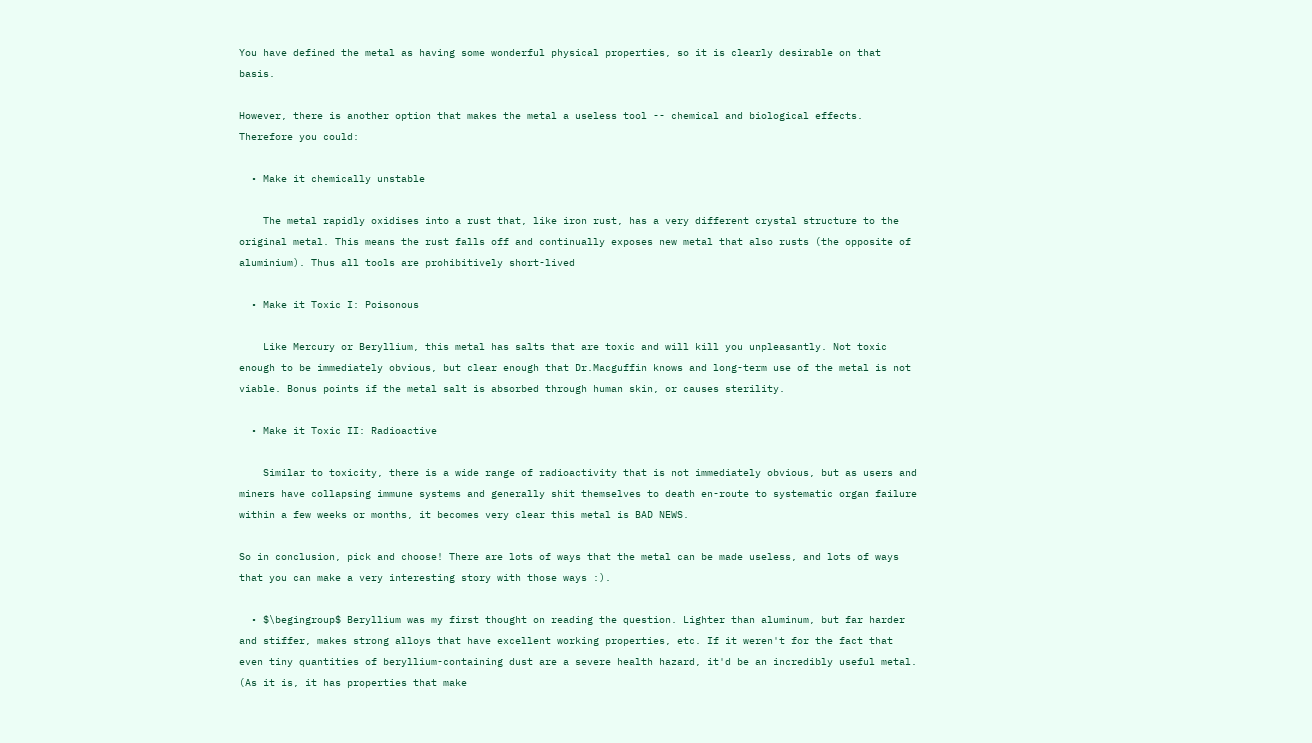You have defined the metal as having some wonderful physical properties, so it is clearly desirable on that basis.

However, there is another option that makes the metal a useless tool -- chemical and biological effects. Therefore you could:

  • Make it chemically unstable

    The metal rapidly oxidises into a rust that, like iron rust, has a very different crystal structure to the original metal. This means the rust falls off and continually exposes new metal that also rusts (the opposite of aluminium). Thus all tools are prohibitively short-lived

  • Make it Toxic I: Poisonous

    Like Mercury or Beryllium, this metal has salts that are toxic and will kill you unpleasantly. Not toxic enough to be immediately obvious, but clear enough that Dr.Macguffin knows and long-term use of the metal is not viable. Bonus points if the metal salt is absorbed through human skin, or causes sterility.

  • Make it Toxic II: Radioactive

    Similar to toxicity, there is a wide range of radioactivity that is not immediately obvious, but as users and miners have collapsing immune systems and generally shit themselves to death en-route to systematic organ failure within a few weeks or months, it becomes very clear this metal is BAD NEWS.

So in conclusion, pick and choose! There are lots of ways that the metal can be made useless, and lots of ways that you can make a very interesting story with those ways :).

  • $\begingroup$ Beryllium was my first thought on reading the question. Lighter than aluminum, but far harder and stiffer, makes strong alloys that have excellent working properties, etc. If it weren't for the fact that even tiny quantities of beryllium-containing dust are a severe health hazard, it'd be an incredibly useful metal. (As it is, it has properties that make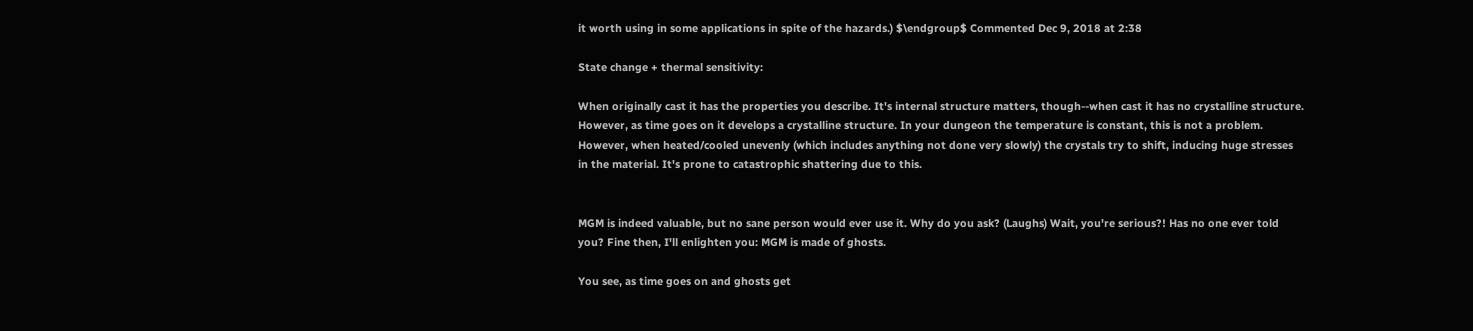it worth using in some applications in spite of the hazards.) $\endgroup$ Commented Dec 9, 2018 at 2:38

State change + thermal sensitivity:

When originally cast it has the properties you describe. It's internal structure matters, though--when cast it has no crystalline structure. However, as time goes on it develops a crystalline structure. In your dungeon the temperature is constant, this is not a problem. However, when heated/cooled unevenly (which includes anything not done very slowly) the crystals try to shift, inducing huge stresses in the material. It's prone to catastrophic shattering due to this.


MGM is indeed valuable, but no sane person would ever use it. Why do you ask? (Laughs) Wait, you're serious?! Has no one ever told you? Fine then, I'll enlighten you: MGM is made of ghosts.

You see, as time goes on and ghosts get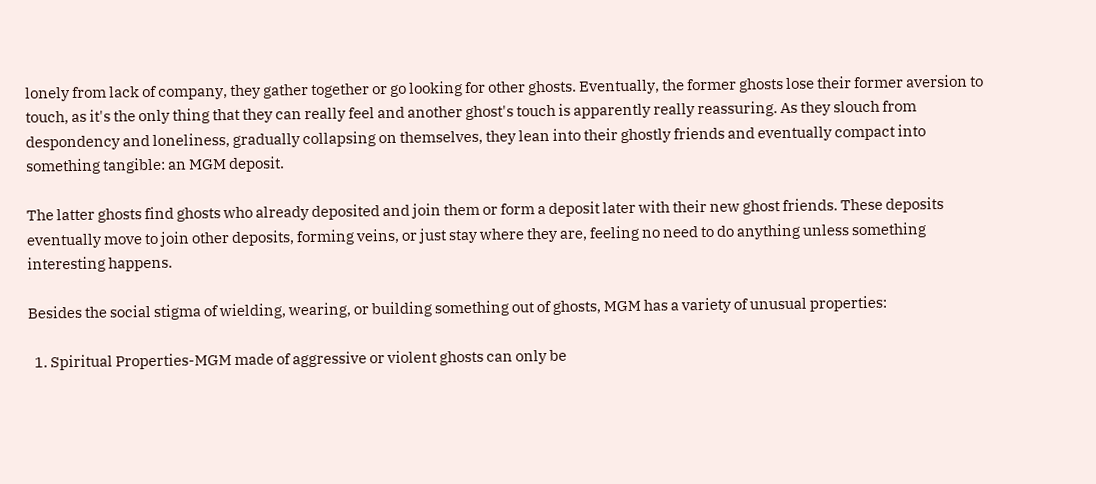lonely from lack of company, they gather together or go looking for other ghosts. Eventually, the former ghosts lose their former aversion to touch, as it's the only thing that they can really feel and another ghost's touch is apparently really reassuring. As they slouch from despondency and loneliness, gradually collapsing on themselves, they lean into their ghostly friends and eventually compact into something tangible: an MGM deposit.

The latter ghosts find ghosts who already deposited and join them or form a deposit later with their new ghost friends. These deposits eventually move to join other deposits, forming veins, or just stay where they are, feeling no need to do anything unless something interesting happens.

Besides the social stigma of wielding, wearing, or building something out of ghosts, MGM has a variety of unusual properties:

  1. Spiritual Properties-MGM made of aggressive or violent ghosts can only be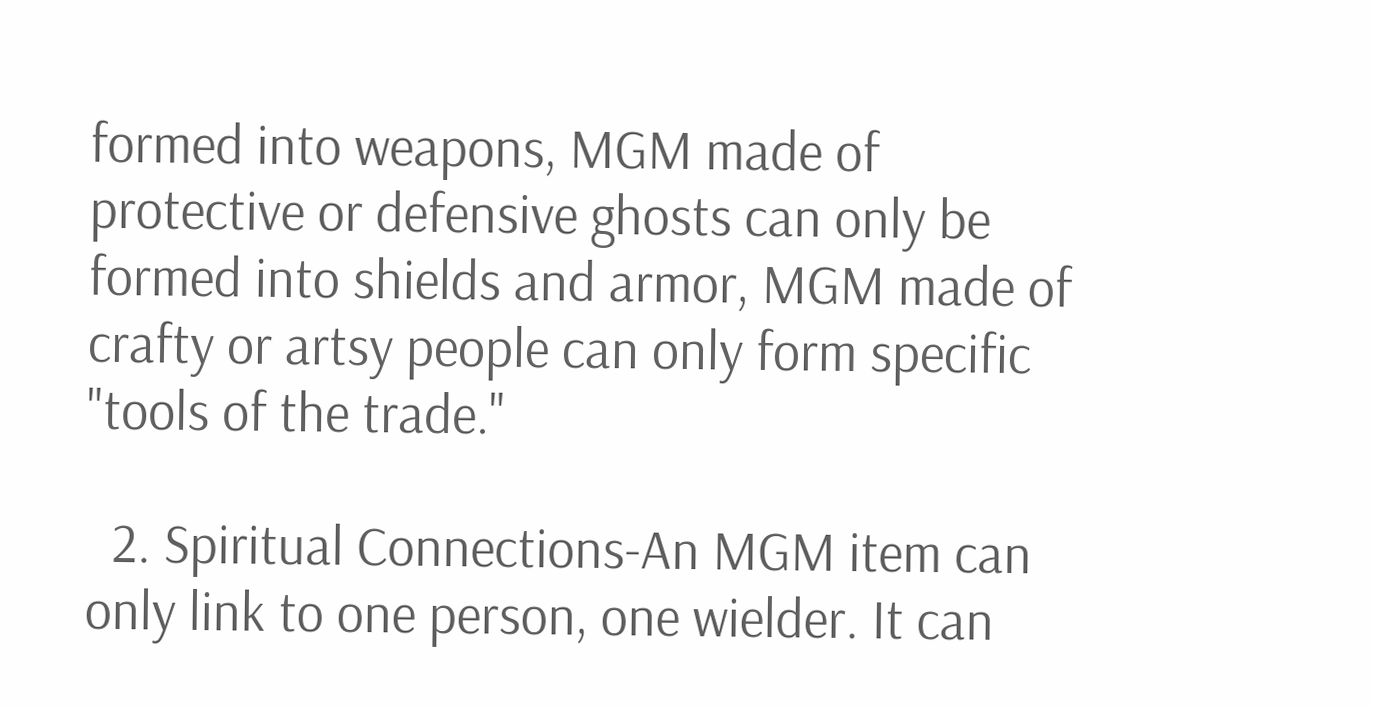formed into weapons, MGM made of protective or defensive ghosts can only be formed into shields and armor, MGM made of crafty or artsy people can only form specific "tools of the trade."

  2. Spiritual Connections-An MGM item can only link to one person, one wielder. It can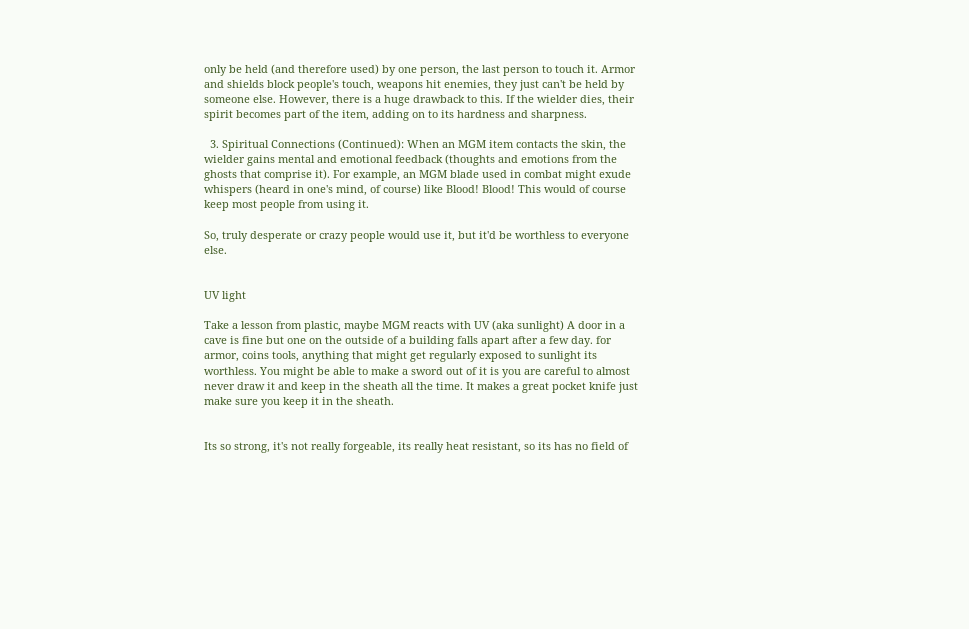only be held (and therefore used) by one person, the last person to touch it. Armor and shields block people's touch, weapons hit enemies, they just can't be held by someone else. However, there is a huge drawback to this. If the wielder dies, their spirit becomes part of the item, adding on to its hardness and sharpness.

  3. Spiritual Connections (Continued): When an MGM item contacts the skin, the wielder gains mental and emotional feedback (thoughts and emotions from the ghosts that comprise it). For example, an MGM blade used in combat might exude whispers (heard in one's mind, of course) like Blood! Blood! This would of course keep most people from using it.

So, truly desperate or crazy people would use it, but it'd be worthless to everyone else.


UV light

Take a lesson from plastic, maybe MGM reacts with UV (aka sunlight) A door in a cave is fine but one on the outside of a building falls apart after a few day. for armor, coins tools, anything that might get regularly exposed to sunlight its worthless. You might be able to make a sword out of it is you are careful to almost never draw it and keep in the sheath all the time. It makes a great pocket knife just make sure you keep it in the sheath.


Its so strong, it's not really forgeable, its really heat resistant, so its has no field of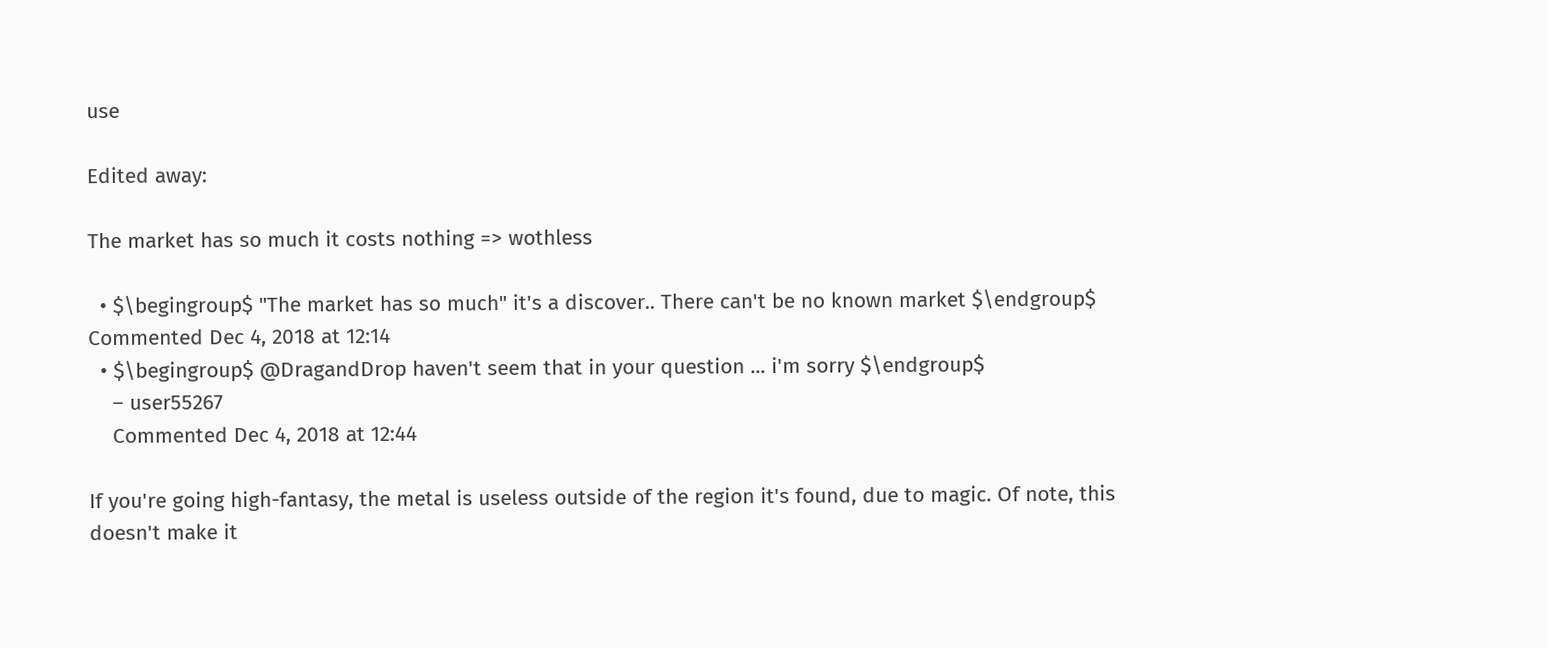use

Edited away:

The market has so much it costs nothing => wothless

  • $\begingroup$ "The market has so much" it's a discover.. There can't be no known market $\endgroup$ Commented Dec 4, 2018 at 12:14
  • $\begingroup$ @DragandDrop haven't seem that in your question ... i'm sorry $\endgroup$
    – user55267
    Commented Dec 4, 2018 at 12:44

If you're going high-fantasy, the metal is useless outside of the region it's found, due to magic. Of note, this doesn't make it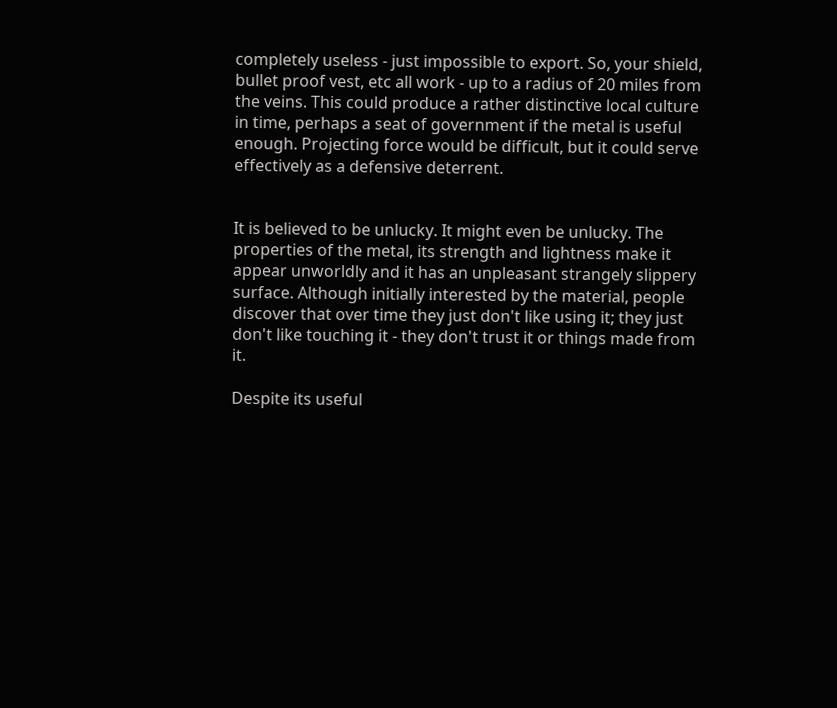completely useless - just impossible to export. So, your shield, bullet proof vest, etc all work - up to a radius of 20 miles from the veins. This could produce a rather distinctive local culture in time, perhaps a seat of government if the metal is useful enough. Projecting force would be difficult, but it could serve effectively as a defensive deterrent.


It is believed to be unlucky. It might even be unlucky. The properties of the metal, its strength and lightness make it appear unworldly and it has an unpleasant strangely slippery surface. Although initially interested by the material, people discover that over time they just don't like using it; they just don't like touching it - they don't trust it or things made from it.

Despite its useful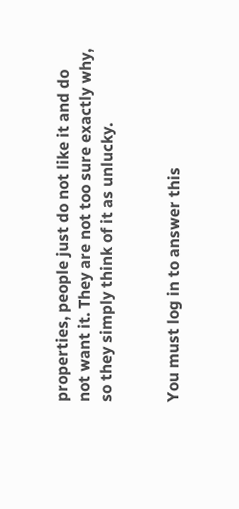properties, people just do not like it and do not want it. They are not too sure exactly why, so they simply think of it as unlucky.


You must log in to answer this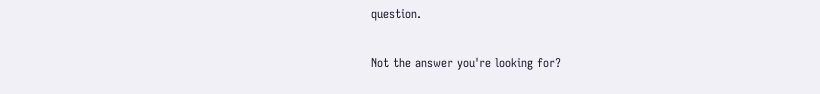question.

Not the answer you're looking for?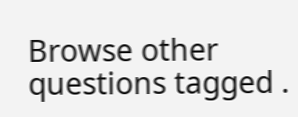Browse other questions tagged .